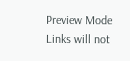Preview Mode Links will not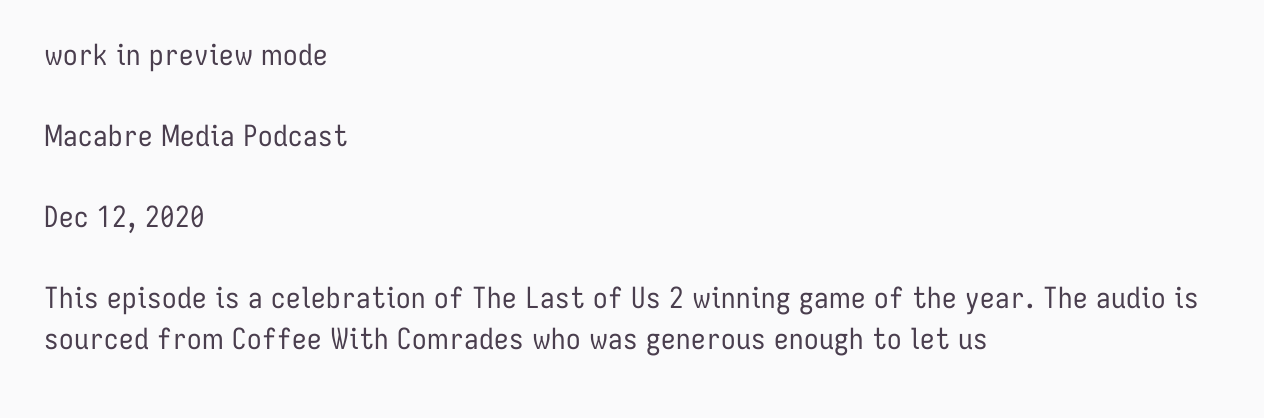work in preview mode

Macabre Media Podcast

Dec 12, 2020

This episode is a celebration of The Last of Us 2 winning game of the year. The audio is sourced from Coffee With Comrades who was generous enough to let us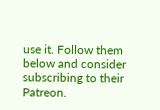use it. Follow them below and consider subscribing to their Patreon.